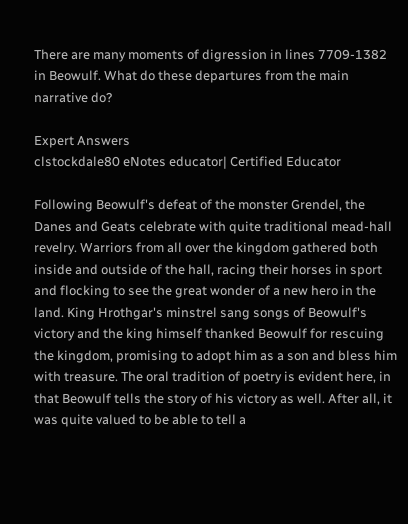There are many moments of digression in lines 7709-1382 in Beowulf. What do these departures from the main narrative do?

Expert Answers
clstockdale80 eNotes educator| Certified Educator

Following Beowulf's defeat of the monster Grendel, the Danes and Geats celebrate with quite traditional mead-hall revelry. Warriors from all over the kingdom gathered both inside and outside of the hall, racing their horses in sport and flocking to see the great wonder of a new hero in the land. King Hrothgar's minstrel sang songs of Beowulf's victory and the king himself thanked Beowulf for rescuing the kingdom, promising to adopt him as a son and bless him with treasure. The oral tradition of poetry is evident here, in that Beowulf tells the story of his victory as well. After all, it was quite valued to be able to tell a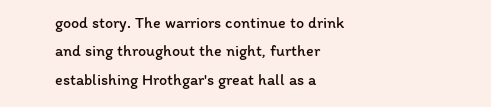good story. The warriors continue to drink and sing throughout the night, further establishing Hrothgar's great hall as a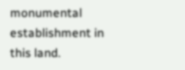monumental establishment in this land.